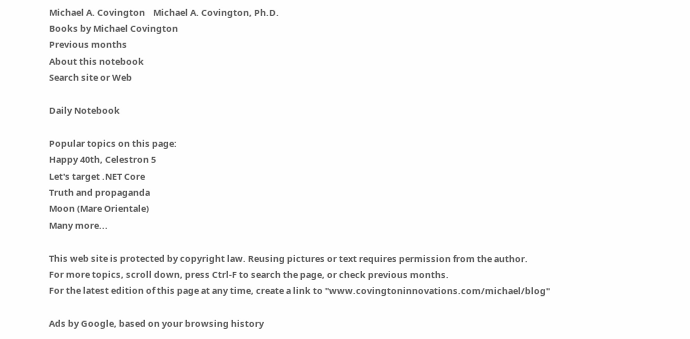Michael A. Covington    Michael A. Covington, Ph.D.
Books by Michael Covington
Previous months
About this notebook
Search site or Web

Daily Notebook

Popular topics on this page:
Happy 40th, Celestron 5
Let's target .NET Core
Truth and propaganda
Moon (Mare Orientale)
Many more...

This web site is protected by copyright law. Reusing pictures or text requires permission from the author.
For more topics, scroll down, press Ctrl-F to search the page, or check previous months.
For the latest edition of this page at any time, create a link to "www.covingtoninnovations.com/michael/blog"

Ads by Google, based on your browsing history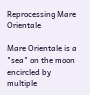Reprocessing Mare Orientale

Mare Orientale is a "sea" on the moon encircled by multiple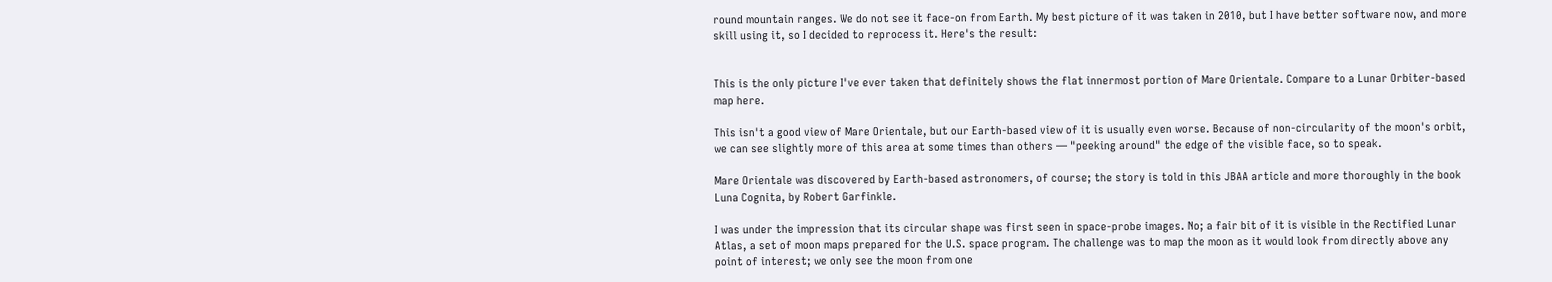round mountain ranges. We do not see it face-on from Earth. My best picture of it was taken in 2010, but I have better software now, and more skill using it, so I decided to reprocess it. Here's the result:


This is the only picture I've ever taken that definitely shows the flat innermost portion of Mare Orientale. Compare to a Lunar Orbiter-based map here.

This isn't a good view of Mare Orientale, but our Earth-based view of it is usually even worse. Because of non-circularity of the moon's orbit, we can see slightly more of this area at some times than others — "peeking around" the edge of the visible face, so to speak.

Mare Orientale was discovered by Earth-based astronomers, of course; the story is told in this JBAA article and more thoroughly in the book Luna Cognita, by Robert Garfinkle.

I was under the impression that its circular shape was first seen in space-probe images. No; a fair bit of it is visible in the Rectified Lunar Atlas, a set of moon maps prepared for the U.S. space program. The challenge was to map the moon as it would look from directly above any point of interest; we only see the moon from one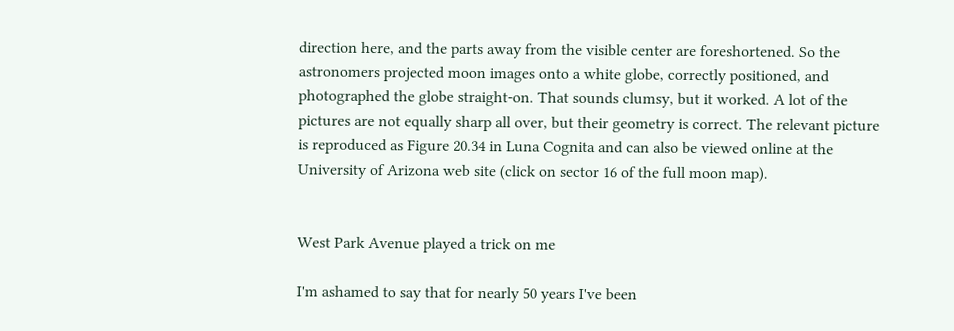direction here, and the parts away from the visible center are foreshortened. So the astronomers projected moon images onto a white globe, correctly positioned, and photographed the globe straight-on. That sounds clumsy, but it worked. A lot of the pictures are not equally sharp all over, but their geometry is correct. The relevant picture is reproduced as Figure 20.34 in Luna Cognita and can also be viewed online at the University of Arizona web site (click on sector 16 of the full moon map).


West Park Avenue played a trick on me

I'm ashamed to say that for nearly 50 years I've been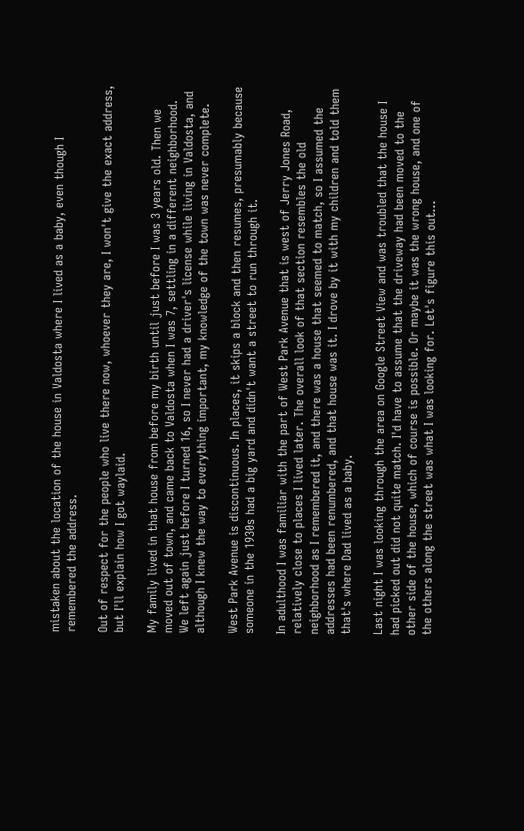mistaken about the location of the house in Valdosta where I lived as a baby, even though I remembered the address.

Out of respect for the people who live there now, whoever they are, I won't give the exact address, but I'll explain how I got waylaid.

My family lived in that house from before my birth until just before I was 3 years old. Then we moved out of town, and came back to Valdosta when I was 7, settling in a different neighborhood. We left again just before I turned 16, so I never had a driver's license while living in Valdosta, and although I knew the way to everything important, my knowledge of the town was never complete.

West Park Avenue is discontinuous. In places, it skips a block and then resumes, presumably because someone in the 1930s had a big yard and didn't want a street to run through it.

In adulthood I was familiar with the part of West Park Avenue that is west of Jerry Jones Road, relatively close to places I lived later. The overall look of that section resembles the old neighborhood as I remembered it, and there was a house that seemed to match, so I assumed the addresses had been renumbered, and that house was it. I drove by it with my children and told them that's where Dad lived as a baby.

Last night I was looking through the area on Google Street View and was troubled that the house I had picked out did not quite match. I'd have to assume that the driveway had been moved to the other side of the house, which of course is possible. Or maybe it was the wrong house, and one of the others along the street was what I was looking for. Let's figure this out...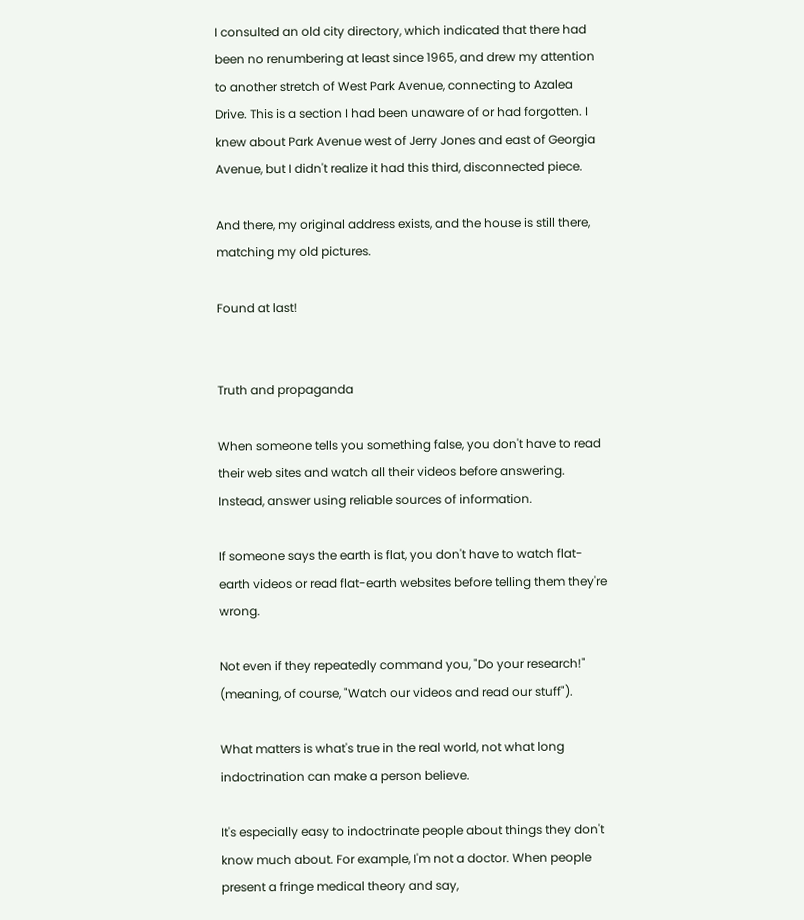I consulted an old city directory, which indicated that there had been no renumbering at least since 1965, and drew my attention to another stretch of West Park Avenue, connecting to Azalea Drive. This is a section I had been unaware of or had forgotten. I knew about Park Avenue west of Jerry Jones and east of Georgia Avenue, but I didn't realize it had this third, disconnected piece.

And there, my original address exists, and the house is still there, matching my old pictures.

Found at last!


Truth and propaganda

When someone tells you something false, you don't have to read their web sites and watch all their videos before answering. Instead, answer using reliable sources of information.

If someone says the earth is flat, you don't have to watch flat-earth videos or read flat-earth websites before telling them they're wrong.

Not even if they repeatedly command you, "Do your research!" (meaning, of course, "Watch our videos and read our stuff").

What matters is what's true in the real world, not what long indoctrination can make a person believe.

It's especially easy to indoctrinate people about things they don't know much about. For example, I'm not a doctor. When people present a fringe medical theory and say,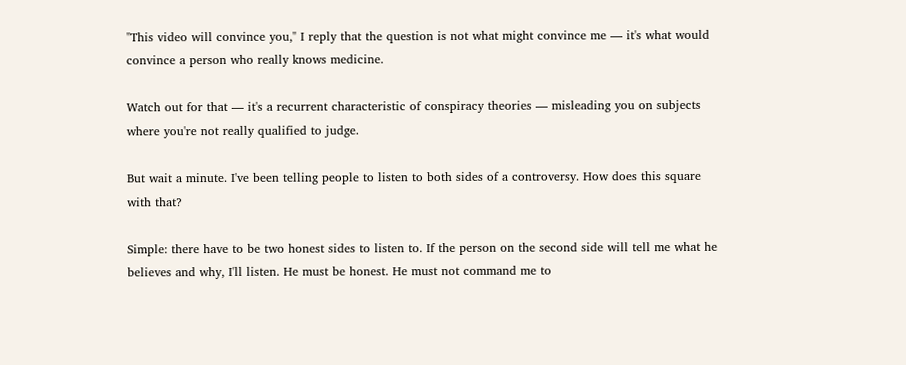"This video will convince you," I reply that the question is not what might convince me — it's what would convince a person who really knows medicine.

Watch out for that — it's a recurrent characteristic of conspiracy theories — misleading you on subjects where you're not really qualified to judge.

But wait a minute. I've been telling people to listen to both sides of a controversy. How does this square with that?

Simple: there have to be two honest sides to listen to. If the person on the second side will tell me what he believes and why, I'll listen. He must be honest. He must not command me to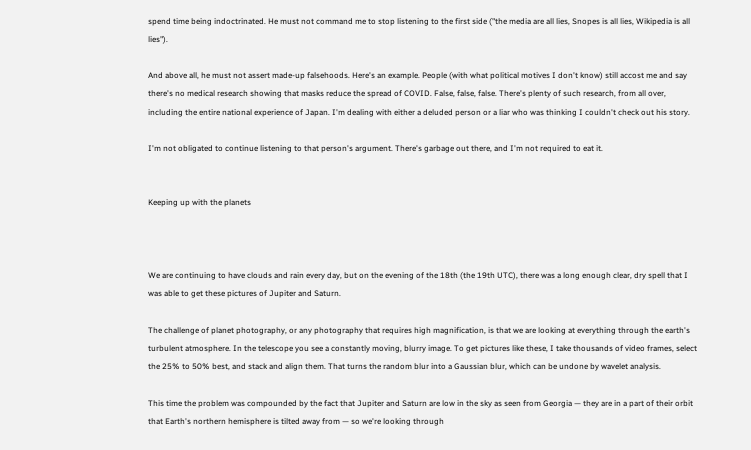spend time being indoctrinated. He must not command me to stop listening to the first side ("the media are all lies, Snopes is all lies, Wikipedia is all lies").

And above all, he must not assert made-up falsehoods. Here's an example. People (with what political motives I don't know) still accost me and say there's no medical research showing that masks reduce the spread of COVID. False, false, false. There's plenty of such research, from all over, including the entire national experience of Japan. I'm dealing with either a deluded person or a liar who was thinking I couldn't check out his story.

I'm not obligated to continue listening to that person's argument. There's garbage out there, and I'm not required to eat it.


Keeping up with the planets



We are continuing to have clouds and rain every day, but on the evening of the 18th (the 19th UTC), there was a long enough clear, dry spell that I was able to get these pictures of Jupiter and Saturn.

The challenge of planet photography, or any photography that requires high magnification, is that we are looking at everything through the earth's turbulent atmosphere. In the telescope you see a constantly moving, blurry image. To get pictures like these, I take thousands of video frames, select the 25% to 50% best, and stack and align them. That turns the random blur into a Gaussian blur, which can be undone by wavelet analysis.

This time the problem was compounded by the fact that Jupiter and Saturn are low in the sky as seen from Georgia — they are in a part of their orbit that Earth's northern hemisphere is tilted away from — so we're looking through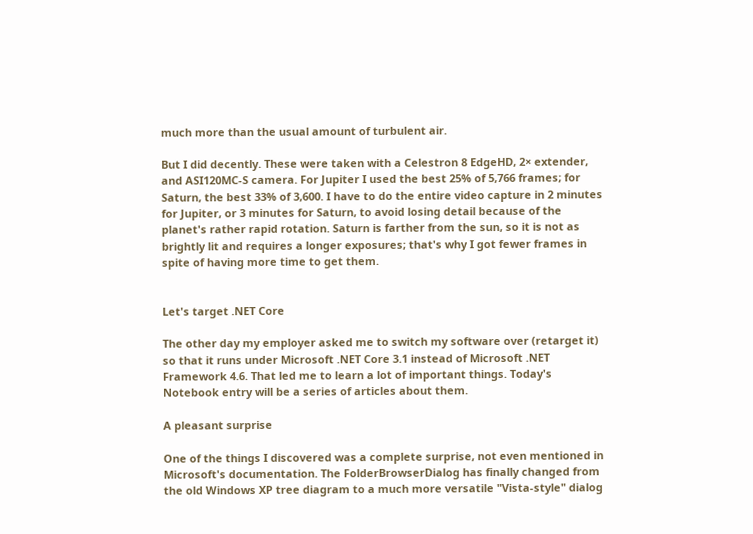much more than the usual amount of turbulent air.

But I did decently. These were taken with a Celestron 8 EdgeHD, 2× extender, and ASI120MC-S camera. For Jupiter I used the best 25% of 5,766 frames; for Saturn, the best 33% of 3,600. I have to do the entire video capture in 2 minutes for Jupiter, or 3 minutes for Saturn, to avoid losing detail because of the planet's rather rapid rotation. Saturn is farther from the sun, so it is not as brightly lit and requires a longer exposures; that's why I got fewer frames in spite of having more time to get them.


Let's target .NET Core

The other day my employer asked me to switch my software over (retarget it) so that it runs under Microsoft .NET Core 3.1 instead of Microsoft .NET Framework 4.6. That led me to learn a lot of important things. Today's Notebook entry will be a series of articles about them.

A pleasant surprise

One of the things I discovered was a complete surprise, not even mentioned in Microsoft's documentation. The FolderBrowserDialog has finally changed from the old Windows XP tree diagram to a much more versatile "Vista-style" dialog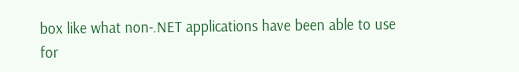box like what non-.NET applications have been able to use for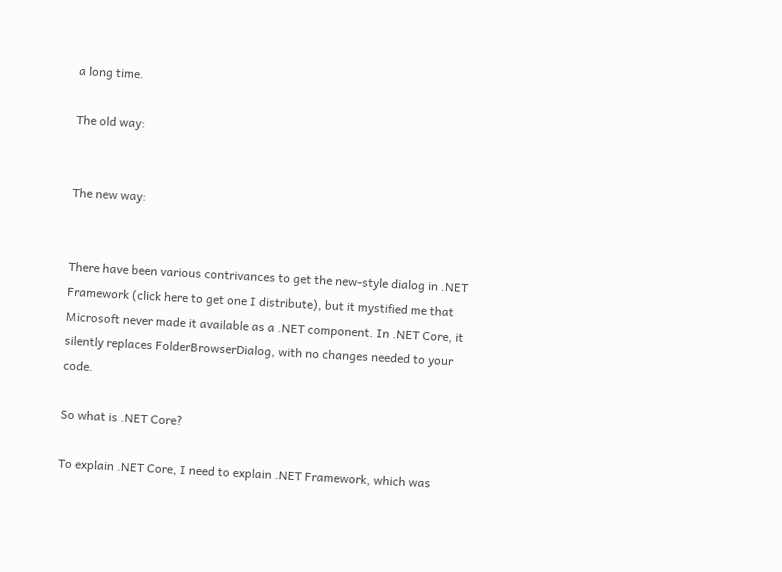a long time.

The old way:


The new way:


There have been various contrivances to get the new-style dialog in .NET Framework (click here to get one I distribute), but it mystified me that Microsoft never made it available as a .NET component. In .NET Core, it silently replaces FolderBrowserDialog, with no changes needed to your code.

So what is .NET Core?

To explain .NET Core, I need to explain .NET Framework, which was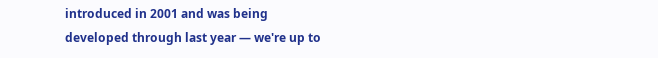introduced in 2001 and was being developed through last year — we're up to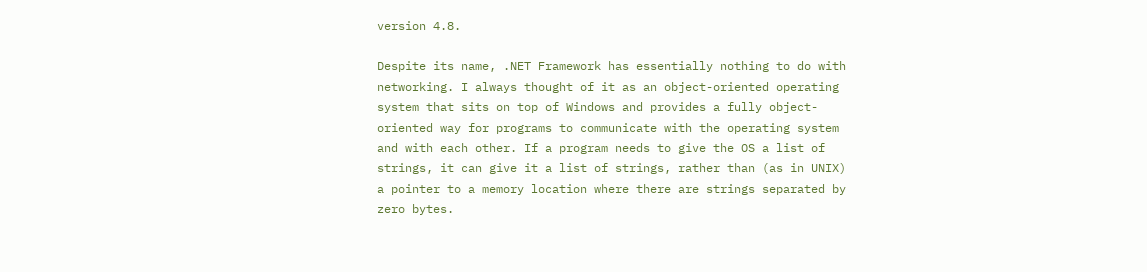version 4.8.

Despite its name, .NET Framework has essentially nothing to do with networking. I always thought of it as an object-oriented operating system that sits on top of Windows and provides a fully object-oriented way for programs to communicate with the operating system and with each other. If a program needs to give the OS a list of strings, it can give it a list of strings, rather than (as in UNIX) a pointer to a memory location where there are strings separated by zero bytes.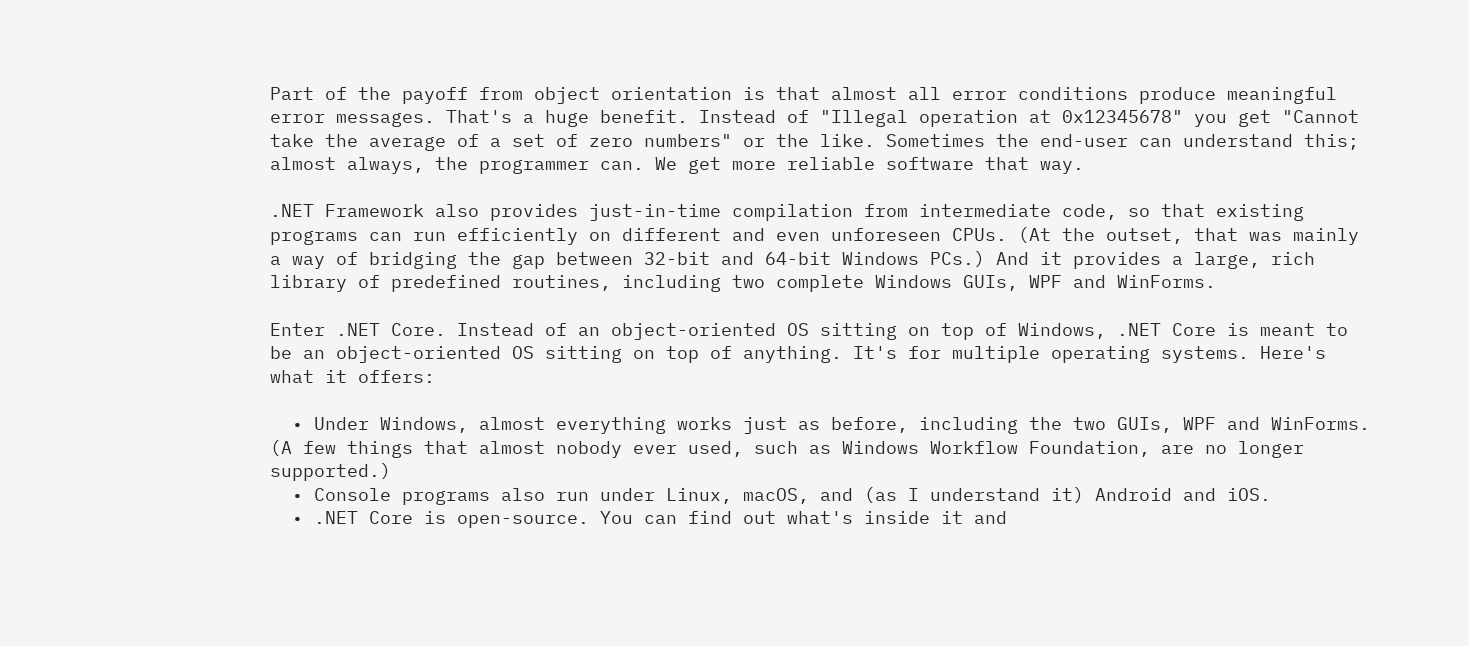Part of the payoff from object orientation is that almost all error conditions produce meaningful error messages. That's a huge benefit. Instead of "Illegal operation at 0x12345678" you get "Cannot take the average of a set of zero numbers" or the like. Sometimes the end-user can understand this; almost always, the programmer can. We get more reliable software that way.

.NET Framework also provides just-in-time compilation from intermediate code, so that existing programs can run efficiently on different and even unforeseen CPUs. (At the outset, that was mainly a way of bridging the gap between 32-bit and 64-bit Windows PCs.) And it provides a large, rich library of predefined routines, including two complete Windows GUIs, WPF and WinForms.

Enter .NET Core. Instead of an object-oriented OS sitting on top of Windows, .NET Core is meant to be an object-oriented OS sitting on top of anything. It's for multiple operating systems. Here's what it offers:

  • Under Windows, almost everything works just as before, including the two GUIs, WPF and WinForms. (A few things that almost nobody ever used, such as Windows Workflow Foundation, are no longer supported.)
  • Console programs also run under Linux, macOS, and (as I understand it) Android and iOS.
  • .NET Core is open-source. You can find out what's inside it and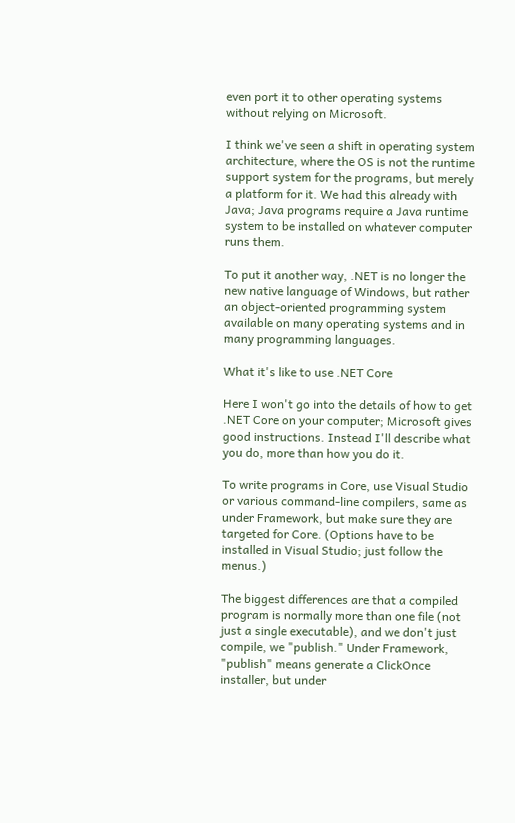even port it to other operating systems without relying on Microsoft.

I think we've seen a shift in operating system architecture, where the OS is not the runtime support system for the programs, but merely a platform for it. We had this already with Java; Java programs require a Java runtime system to be installed on whatever computer runs them.

To put it another way, .NET is no longer the new native language of Windows, but rather an object-oriented programming system available on many operating systems and in many programming languages.

What it's like to use .NET Core

Here I won't go into the details of how to get .NET Core on your computer; Microsoft gives good instructions. Instead I'll describe what you do, more than how you do it.

To write programs in Core, use Visual Studio or various command-line compilers, same as under Framework, but make sure they are targeted for Core. (Options have to be installed in Visual Studio; just follow the menus.)

The biggest differences are that a compiled program is normally more than one file (not just a single executable), and we don't just compile, we "publish." Under Framework, "publish" means generate a ClickOnce installer, but under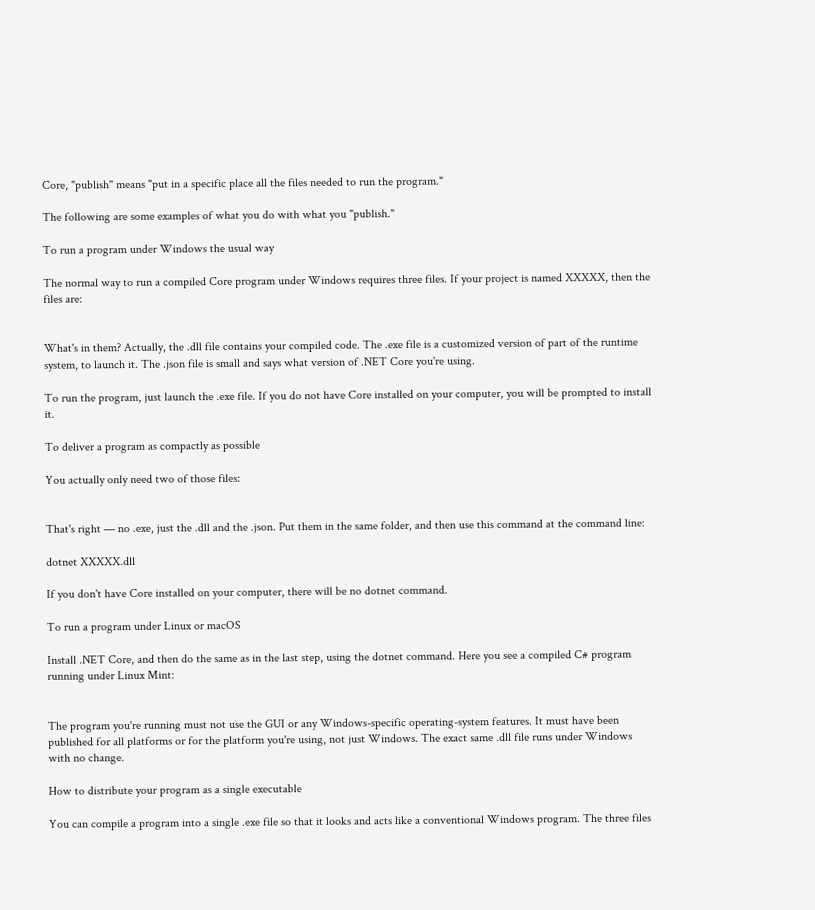Core, "publish" means "put in a specific place all the files needed to run the program."

The following are some examples of what you do with what you "publish."

To run a program under Windows the usual way

The normal way to run a compiled Core program under Windows requires three files. If your project is named XXXXX, then the files are:


What's in them? Actually, the .dll file contains your compiled code. The .exe file is a customized version of part of the runtime system, to launch it. The .json file is small and says what version of .NET Core you're using.

To run the program, just launch the .exe file. If you do not have Core installed on your computer, you will be prompted to install it.

To deliver a program as compactly as possible

You actually only need two of those files:


That's right — no .exe, just the .dll and the .json. Put them in the same folder, and then use this command at the command line:

dotnet XXXXX.dll

If you don't have Core installed on your computer, there will be no dotnet command.

To run a program under Linux or macOS

Install .NET Core, and then do the same as in the last step, using the dotnet command. Here you see a compiled C# program running under Linux Mint:


The program you're running must not use the GUI or any Windows-specific operating-system features. It must have been published for all platforms or for the platform you're using, not just Windows. The exact same .dll file runs under Windows with no change.

How to distribute your program as a single executable

You can compile a program into a single .exe file so that it looks and acts like a conventional Windows program. The three files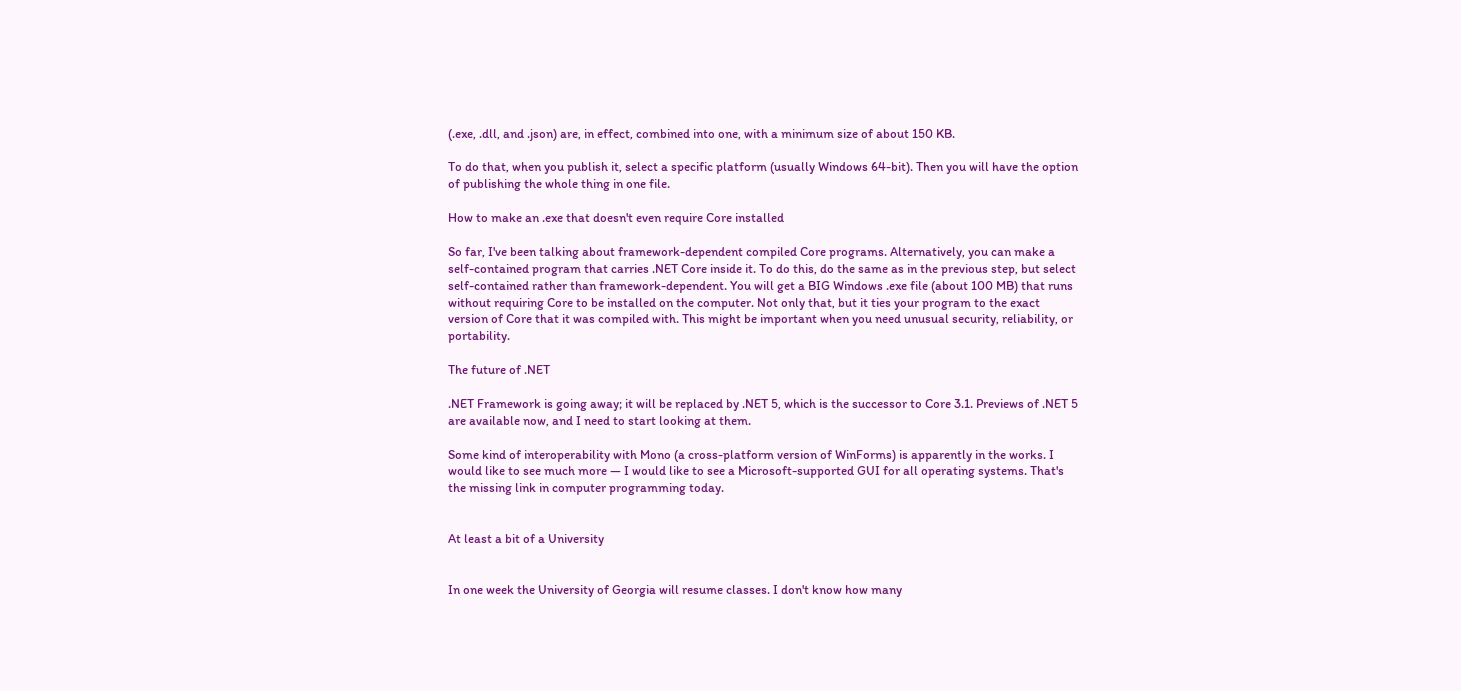(.exe, .dll, and .json) are, in effect, combined into one, with a minimum size of about 150 KB.

To do that, when you publish it, select a specific platform (usually Windows 64-bit). Then you will have the option of publishing the whole thing in one file.

How to make an .exe that doesn't even require Core installed

So far, I've been talking about framework-dependent compiled Core programs. Alternatively, you can make a self-contained program that carries .NET Core inside it. To do this, do the same as in the previous step, but select self-contained rather than framework-dependent. You will get a BIG Windows .exe file (about 100 MB) that runs without requiring Core to be installed on the computer. Not only that, but it ties your program to the exact version of Core that it was compiled with. This might be important when you need unusual security, reliability, or portability.

The future of .NET

.NET Framework is going away; it will be replaced by .NET 5, which is the successor to Core 3.1. Previews of .NET 5 are available now, and I need to start looking at them.

Some kind of interoperability with Mono (a cross-platform version of WinForms) is apparently in the works. I would like to see much more — I would like to see a Microsoft-supported GUI for all operating systems. That's the missing link in computer programming today.


At least a bit of a University


In one week the University of Georgia will resume classes. I don't know how many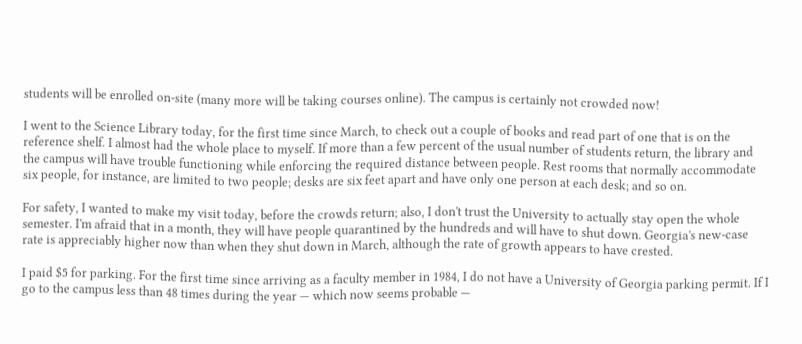students will be enrolled on-site (many more will be taking courses online). The campus is certainly not crowded now!

I went to the Science Library today, for the first time since March, to check out a couple of books and read part of one that is on the reference shelf. I almost had the whole place to myself. If more than a few percent of the usual number of students return, the library and the campus will have trouble functioning while enforcing the required distance between people. Rest rooms that normally accommodate six people, for instance, are limited to two people; desks are six feet apart and have only one person at each desk; and so on.

For safety, I wanted to make my visit today, before the crowds return; also, I don't trust the University to actually stay open the whole semester. I'm afraid that in a month, they will have people quarantined by the hundreds and will have to shut down. Georgia's new-case rate is appreciably higher now than when they shut down in March, although the rate of growth appears to have crested.

I paid $5 for parking. For the first time since arriving as a faculty member in 1984, I do not have a University of Georgia parking permit. If I go to the campus less than 48 times during the year — which now seems probable —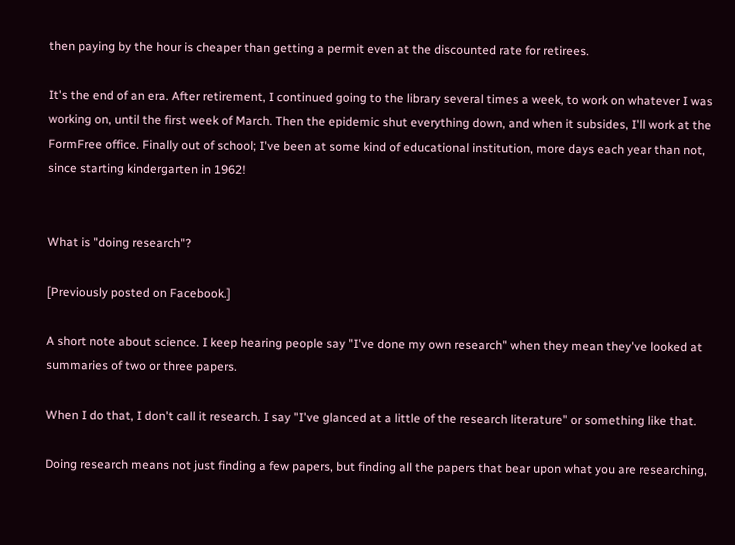then paying by the hour is cheaper than getting a permit even at the discounted rate for retirees.

It's the end of an era. After retirement, I continued going to the library several times a week, to work on whatever I was working on, until the first week of March. Then the epidemic shut everything down, and when it subsides, I'll work at the FormFree office. Finally out of school; I've been at some kind of educational institution, more days each year than not, since starting kindergarten in 1962!


What is "doing research"?

[Previously posted on Facebook.]

A short note about science. I keep hearing people say "I've done my own research" when they mean they've looked at summaries of two or three papers.

When I do that, I don't call it research. I say "I've glanced at a little of the research literature" or something like that.

Doing research means not just finding a few papers, but finding all the papers that bear upon what you are researching,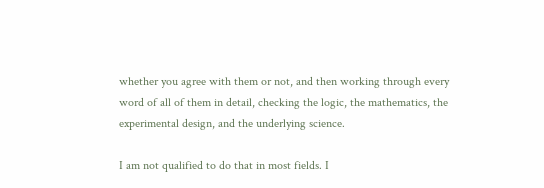whether you agree with them or not, and then working through every word of all of them in detail, checking the logic, the mathematics, the experimental design, and the underlying science.

I am not qualified to do that in most fields. I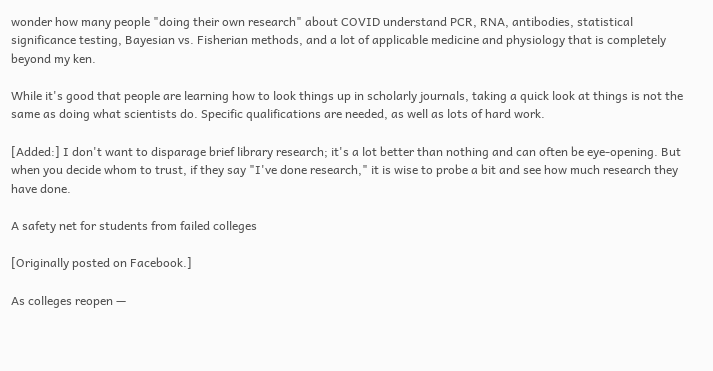wonder how many people "doing their own research" about COVID understand PCR, RNA, antibodies, statistical significance testing, Bayesian vs. Fisherian methods, and a lot of applicable medicine and physiology that is completely beyond my ken.

While it's good that people are learning how to look things up in scholarly journals, taking a quick look at things is not the same as doing what scientists do. Specific qualifications are needed, as well as lots of hard work.

[Added:] I don't want to disparage brief library research; it's a lot better than nothing and can often be eye-opening. But when you decide whom to trust, if they say "I've done research," it is wise to probe a bit and see how much research they have done.

A safety net for students from failed colleges

[Originally posted on Facebook.]

As colleges reopen —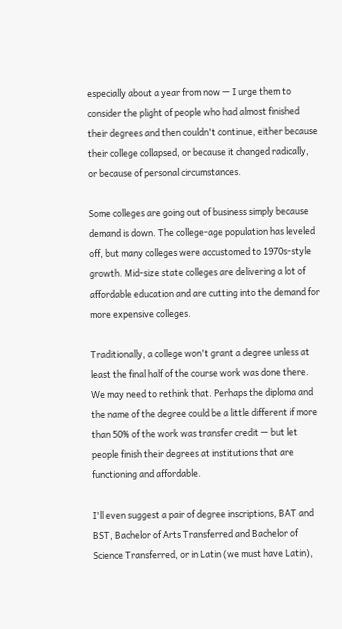especially about a year from now — I urge them to consider the plight of people who had almost finished their degrees and then couldn't continue, either because their college collapsed, or because it changed radically, or because of personal circumstances.

Some colleges are going out of business simply because demand is down. The college-age population has leveled off, but many colleges were accustomed to 1970s-style growth. Mid-size state colleges are delivering a lot of affordable education and are cutting into the demand for more expensive colleges.

Traditionally, a college won't grant a degree unless at least the final half of the course work was done there. We may need to rethink that. Perhaps the diploma and the name of the degree could be a little different if more than 50% of the work was transfer credit — but let people finish their degrees at institutions that are functioning and affordable.

I'll even suggest a pair of degree inscriptions, BAT and BST, Bachelor of Arts Transferred and Bachelor of Science Transferred, or in Latin (we must have Latin),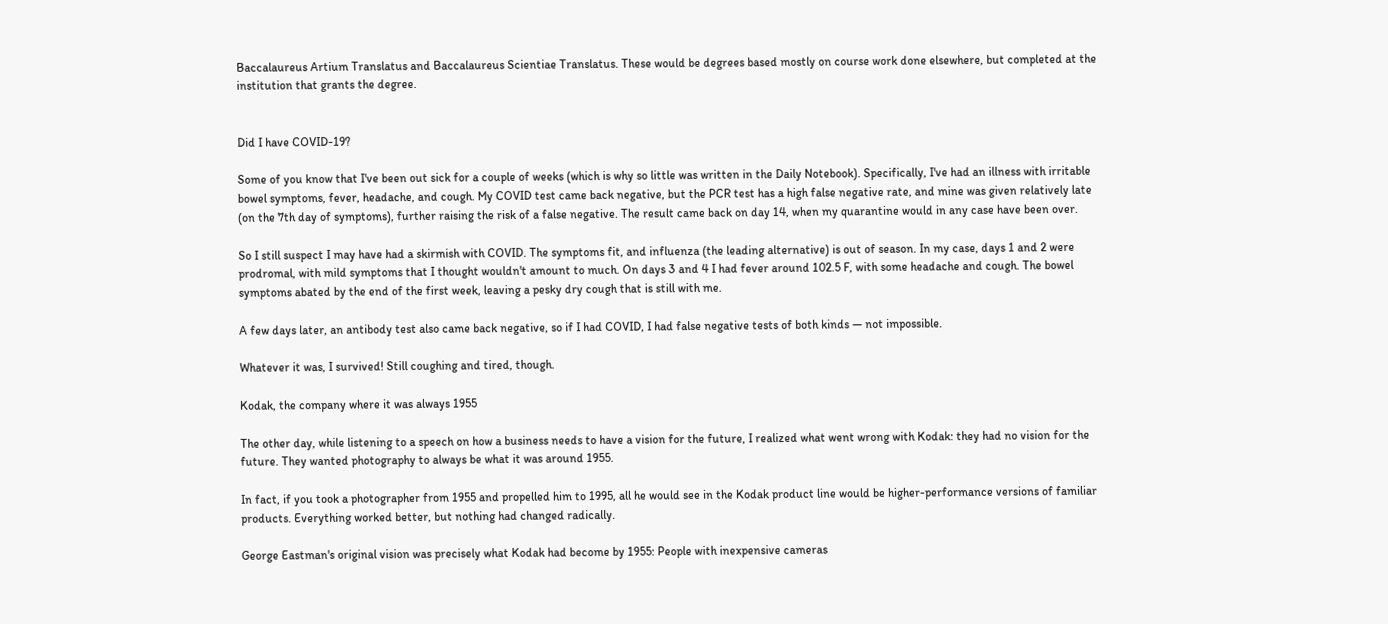Baccalaureus Artium Translatus and Baccalaureus Scientiae Translatus. These would be degrees based mostly on course work done elsewhere, but completed at the institution that grants the degree.


Did I have COVID-19?

Some of you know that I've been out sick for a couple of weeks (which is why so little was written in the Daily Notebook). Specifically, I've had an illness with irritable bowel symptoms, fever, headache, and cough. My COVID test came back negative, but the PCR test has a high false negative rate, and mine was given relatively late (on the 7th day of symptoms), further raising the risk of a false negative. The result came back on day 14, when my quarantine would in any case have been over.

So I still suspect I may have had a skirmish with COVID. The symptoms fit, and influenza (the leading alternative) is out of season. In my case, days 1 and 2 were prodromal, with mild symptoms that I thought wouldn't amount to much. On days 3 and 4 I had fever around 102.5 F, with some headache and cough. The bowel symptoms abated by the end of the first week, leaving a pesky dry cough that is still with me.

A few days later, an antibody test also came back negative, so if I had COVID, I had false negative tests of both kinds — not impossible.

Whatever it was, I survived! Still coughing and tired, though.

Kodak, the company where it was always 1955

The other day, while listening to a speech on how a business needs to have a vision for the future, I realized what went wrong with Kodak: they had no vision for the future. They wanted photography to always be what it was around 1955.

In fact, if you took a photographer from 1955 and propelled him to 1995, all he would see in the Kodak product line would be higher-performance versions of familiar products. Everything worked better, but nothing had changed radically.

George Eastman's original vision was precisely what Kodak had become by 1955: People with inexpensive cameras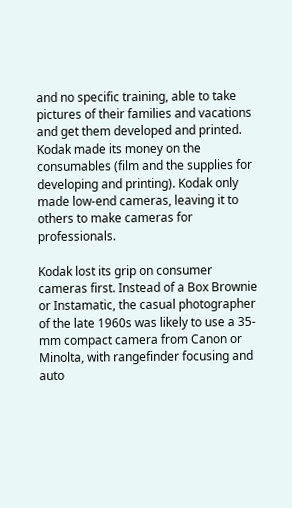and no specific training, able to take pictures of their families and vacations and get them developed and printed. Kodak made its money on the consumables (film and the supplies for developing and printing). Kodak only made low-end cameras, leaving it to others to make cameras for professionals.

Kodak lost its grip on consumer cameras first. Instead of a Box Brownie or Instamatic, the casual photographer of the late 1960s was likely to use a 35-mm compact camera from Canon or Minolta, with rangefinder focusing and auto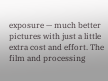exposure — much better pictures with just a little extra cost and effort. The film and processing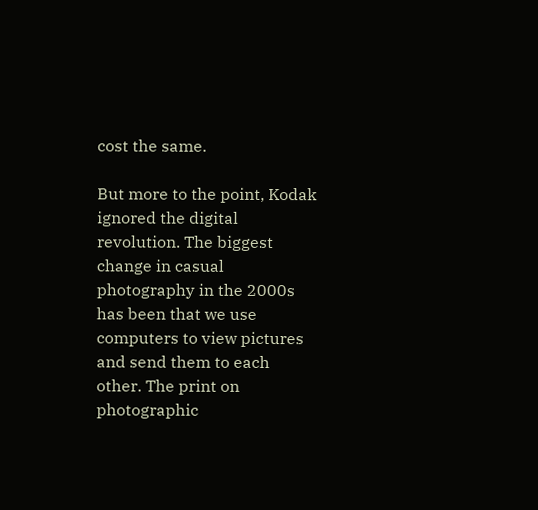cost the same.

But more to the point, Kodak ignored the digital revolution. The biggest change in casual photography in the 2000s has been that we use computers to view pictures and send them to each other. The print on photographic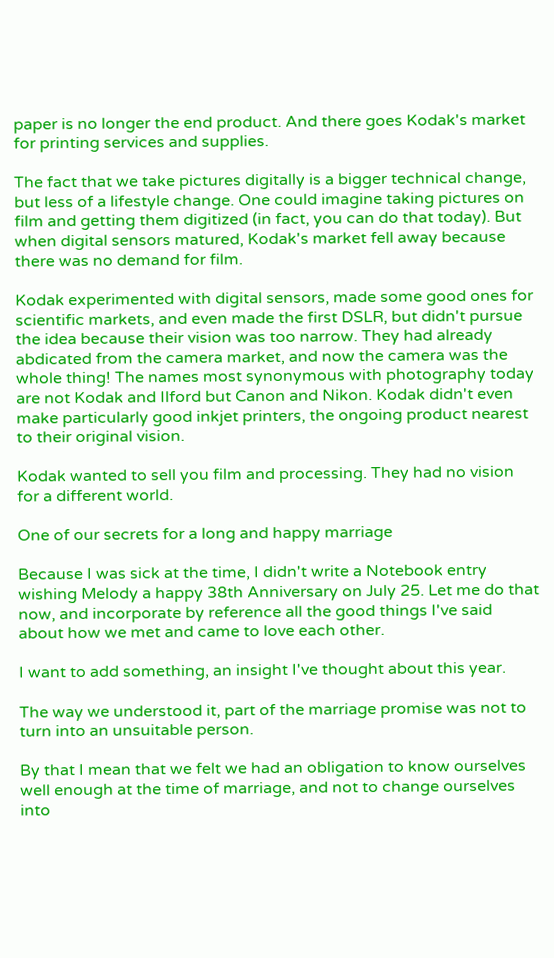paper is no longer the end product. And there goes Kodak's market for printing services and supplies.

The fact that we take pictures digitally is a bigger technical change, but less of a lifestyle change. One could imagine taking pictures on film and getting them digitized (in fact, you can do that today). But when digital sensors matured, Kodak's market fell away because there was no demand for film.

Kodak experimented with digital sensors, made some good ones for scientific markets, and even made the first DSLR, but didn't pursue the idea because their vision was too narrow. They had already abdicated from the camera market, and now the camera was the whole thing! The names most synonymous with photography today are not Kodak and Ilford but Canon and Nikon. Kodak didn't even make particularly good inkjet printers, the ongoing product nearest to their original vision.

Kodak wanted to sell you film and processing. They had no vision for a different world.

One of our secrets for a long and happy marriage

Because I was sick at the time, I didn't write a Notebook entry wishing Melody a happy 38th Anniversary on July 25. Let me do that now, and incorporate by reference all the good things I've said about how we met and came to love each other.

I want to add something, an insight I've thought about this year.

The way we understood it, part of the marriage promise was not to turn into an unsuitable person.

By that I mean that we felt we had an obligation to know ourselves well enough at the time of marriage, and not to change ourselves into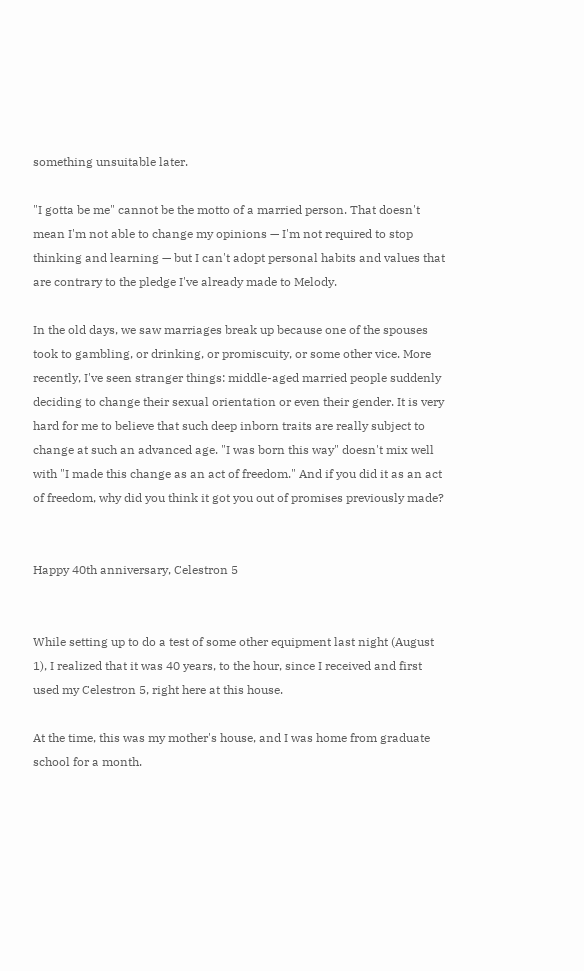something unsuitable later.

"I gotta be me" cannot be the motto of a married person. That doesn't mean I'm not able to change my opinions — I'm not required to stop thinking and learning — but I can't adopt personal habits and values that are contrary to the pledge I've already made to Melody.

In the old days, we saw marriages break up because one of the spouses took to gambling, or drinking, or promiscuity, or some other vice. More recently, I've seen stranger things: middle-aged married people suddenly deciding to change their sexual orientation or even their gender. It is very hard for me to believe that such deep inborn traits are really subject to change at such an advanced age. "I was born this way" doesn't mix well with "I made this change as an act of freedom." And if you did it as an act of freedom, why did you think it got you out of promises previously made?


Happy 40th anniversary, Celestron 5


While setting up to do a test of some other equipment last night (August 1), I realized that it was 40 years, to the hour, since I received and first used my Celestron 5, right here at this house.

At the time, this was my mother's house, and I was home from graduate school for a month.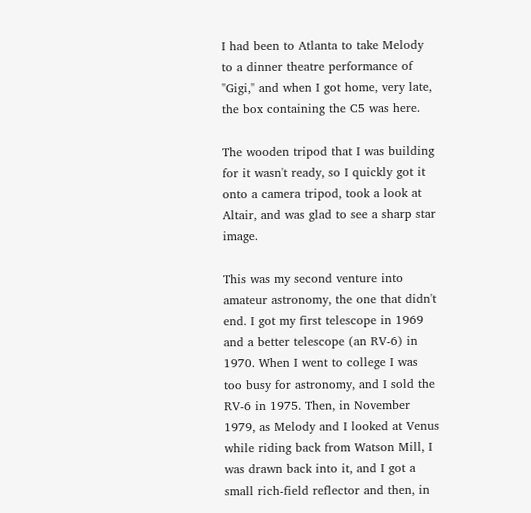I had been to Atlanta to take Melody to a dinner theatre performance of "Gigi," and when I got home, very late, the box containing the C5 was here.

The wooden tripod that I was building for it wasn't ready, so I quickly got it onto a camera tripod, took a look at Altair, and was glad to see a sharp star image.

This was my second venture into amateur astronomy, the one that didn't end. I got my first telescope in 1969 and a better telescope (an RV-6) in 1970. When I went to college I was too busy for astronomy, and I sold the RV-6 in 1975. Then, in November 1979, as Melody and I looked at Venus while riding back from Watson Mill, I was drawn back into it, and I got a small rich-field reflector and then, in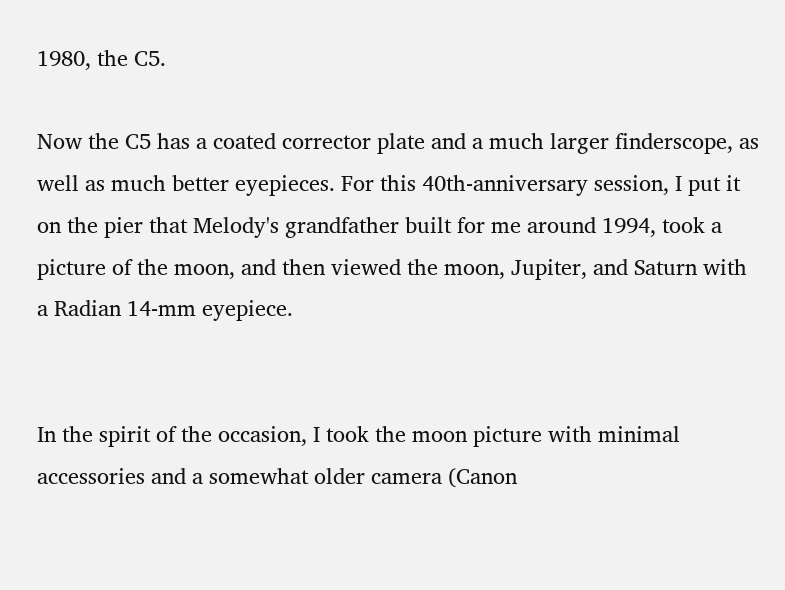1980, the C5.

Now the C5 has a coated corrector plate and a much larger finderscope, as well as much better eyepieces. For this 40th-anniversary session, I put it on the pier that Melody's grandfather built for me around 1994, took a picture of the moon, and then viewed the moon, Jupiter, and Saturn with a Radian 14-mm eyepiece.


In the spirit of the occasion, I took the moon picture with minimal accessories and a somewhat older camera (Canon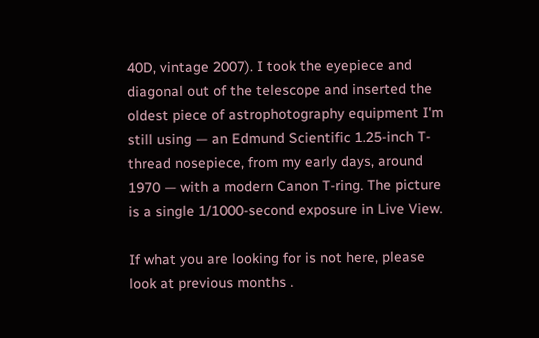40D, vintage 2007). I took the eyepiece and diagonal out of the telescope and inserted the oldest piece of astrophotography equipment I'm still using — an Edmund Scientific 1.25-inch T-thread nosepiece, from my early days, around 1970 — with a modern Canon T-ring. The picture is a single 1/1000-second exposure in Live View.

If what you are looking for is not here, please look at previous months .